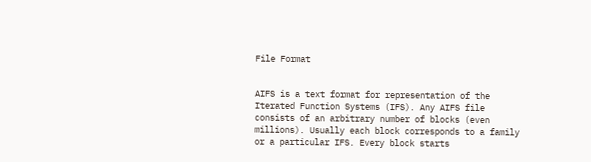File Format


AIFS is a text format for representation of the Iterated Function Systems (IFS). Any AIFS file consists of an arbitrary number of blocks (even millions). Usually each block corresponds to a family or a particular IFS. Every block starts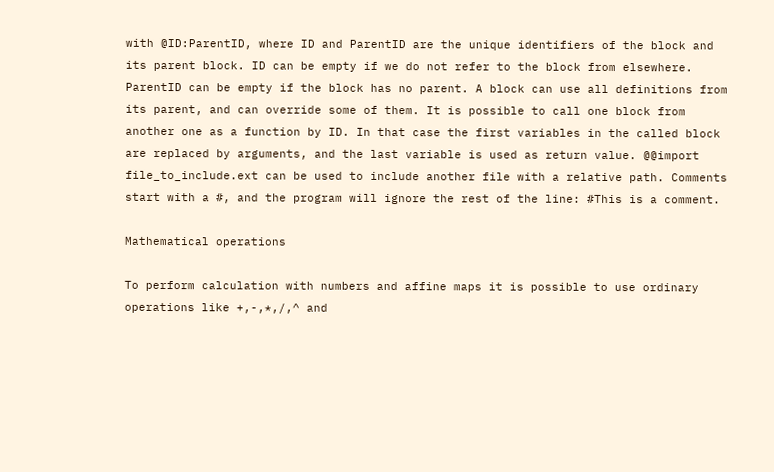with @ID:ParentID, where ID and ParentID are the unique identifiers of the block and its parent block. ID can be empty if we do not refer to the block from elsewhere. ParentID can be empty if the block has no parent. A block can use all definitions from its parent, and can override some of them. It is possible to call one block from another one as a function by ID. In that case the first variables in the called block are replaced by arguments, and the last variable is used as return value. @@import file_to_include.ext can be used to include another file with a relative path. Comments start with a #, and the program will ignore the rest of the line: #This is a comment.

Mathematical operations

To perform calculation with numbers and affine maps it is possible to use ordinary operations like +,-,*,/,^ and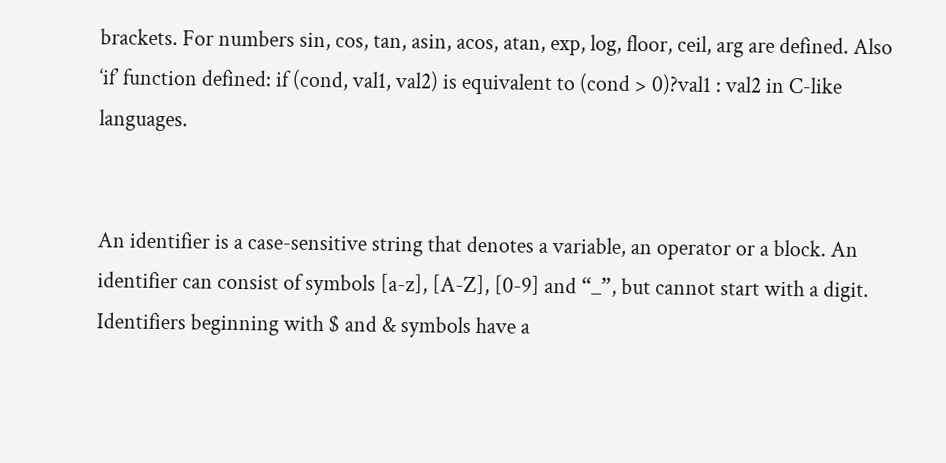brackets. For numbers sin, cos, tan, asin, acos, atan, exp, log, floor, ceil, arg are defined. Also ‘if’ function defined: if (cond, val1, val2) is equivalent to (cond > 0)?val1 : val2 in C-like languages.


An identifier is a case-sensitive string that denotes a variable, an operator or a block. An identifier can consist of symbols [a-z], [A-Z], [0-9] and “_”, but cannot start with a digit. Identifiers beginning with $ and & symbols have a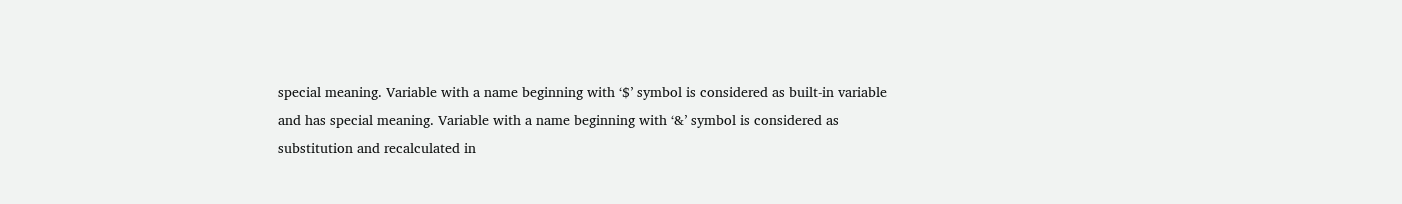special meaning. Variable with a name beginning with ‘$’ symbol is considered as built-in variable and has special meaning. Variable with a name beginning with ‘&’ symbol is considered as substitution and recalculated in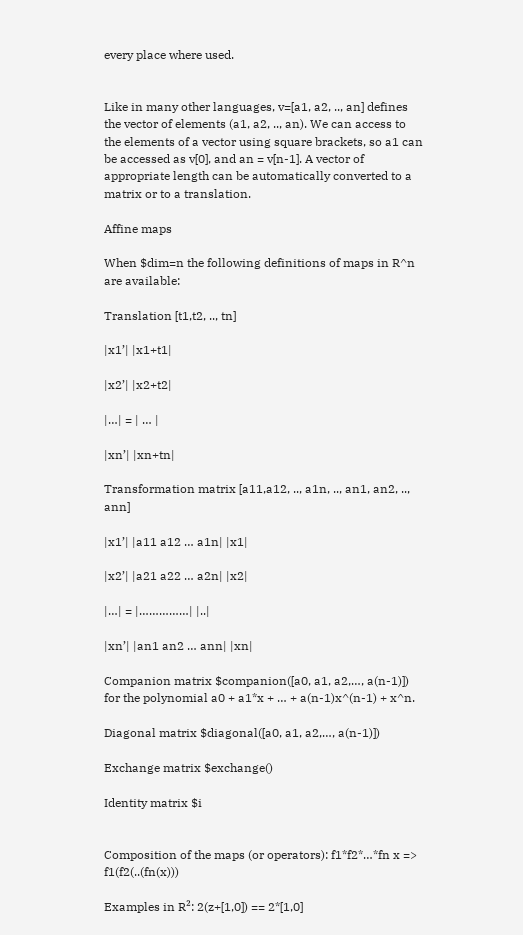every place where used.


Like in many other languages, v=[a1, a2, .., an] defines the vector of elements (a1, a2, .., an). We can access to the elements of a vector using square brackets, so a1 can be accessed as v[0], and an = v[n-1]. A vector of appropriate length can be automatically converted to a matrix or to a translation.

Affine maps

When $dim=n the following definitions of maps in R^n are available:

Translation [t1,t2, .., tn]

|x1’| |x1+t1|

|x2’| |x2+t2|

|…| = | … |

|xn’| |xn+tn|

Transformation matrix [a11,a12, .., a1n, .., an1, an2, .., ann]

|x1’| |a11 a12 … a1n| |x1|

|x2’| |a21 a22 … a2n| |x2|

|…| = |……………| |..|

|xn’| |an1 an2 … ann| |xn|

Companion matrix $companion([a0, a1, a2,…, a(n-1)]) for the polynomial a0 + a1*x + … + a(n-1)x^(n-1) + x^n.

Diagonal matrix $diagonal([a0, a1, a2,…, a(n-1)])

Exchange matrix $exchange()

Identity matrix $i


Composition of the maps (or operators): f1*f2*…*fn x => f1(f2(..(fn(x)))

Examples in R²: 2(z+[1,0]) == 2*[1,0]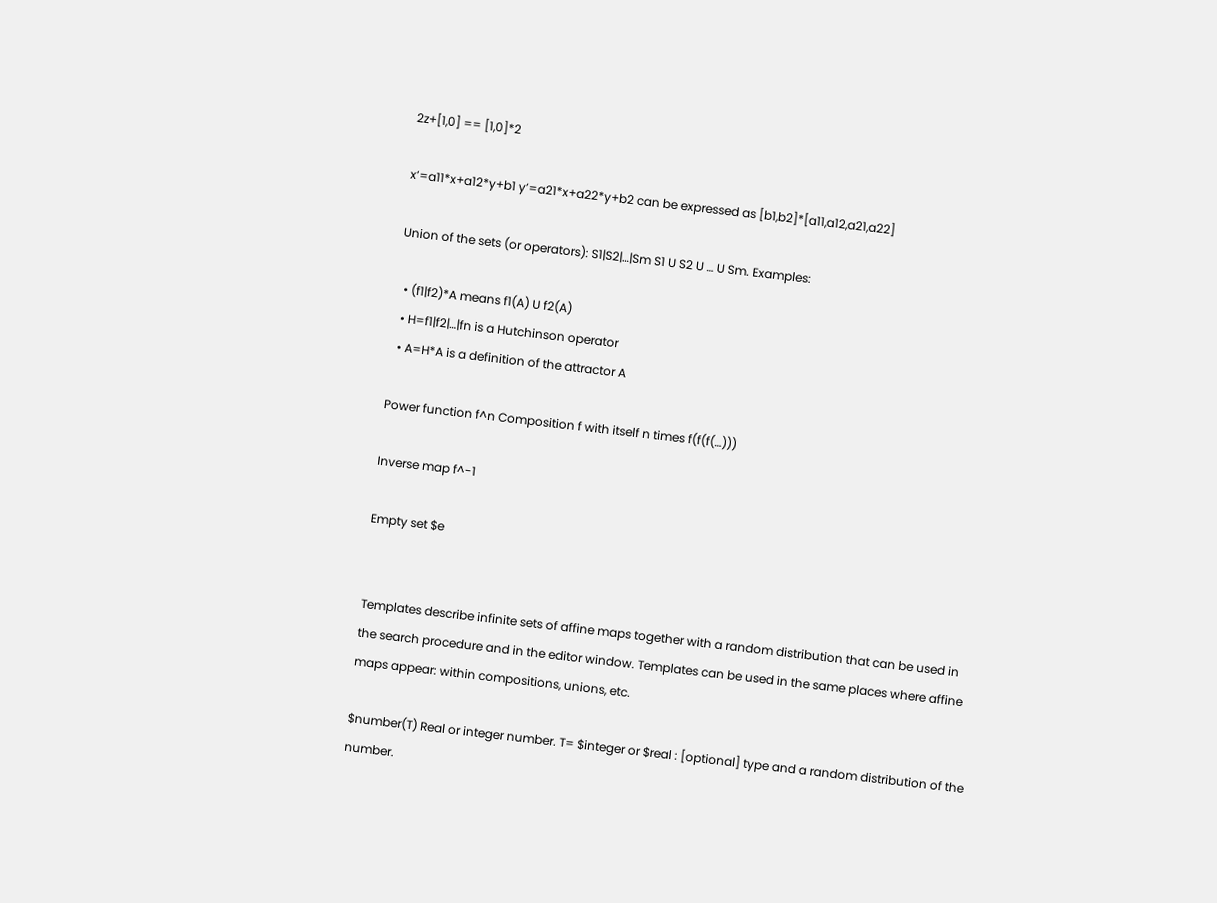2z+[1,0] == [1,0]*2

x’=a11*x+a12*y+b1 y’=a21*x+a22*y+b2 can be expressed as [b1,b2]*[a11,a12,a21,a22]

Union of the sets (or operators): S1|S2|…|Sm S1 U S2 U … U Sm. Examples:

  • (f1|f2)*A means f1(A) U f2(A)
  • H=f1|f2|…|fn is a Hutchinson operator
  • A=H*A is a definition of the attractor A

Power function f^n Composition f with itself n times f(f(f(…)))

Inverse map f^-1

Empty set $e


Templates describe infinite sets of affine maps together with a random distribution that can be used in the search procedure and in the editor window. Templates can be used in the same places where affine maps appear: within compositions, unions, etc.

$number(T) Real or integer number. T= $integer or $real : [optional] type and a random distribution of the number.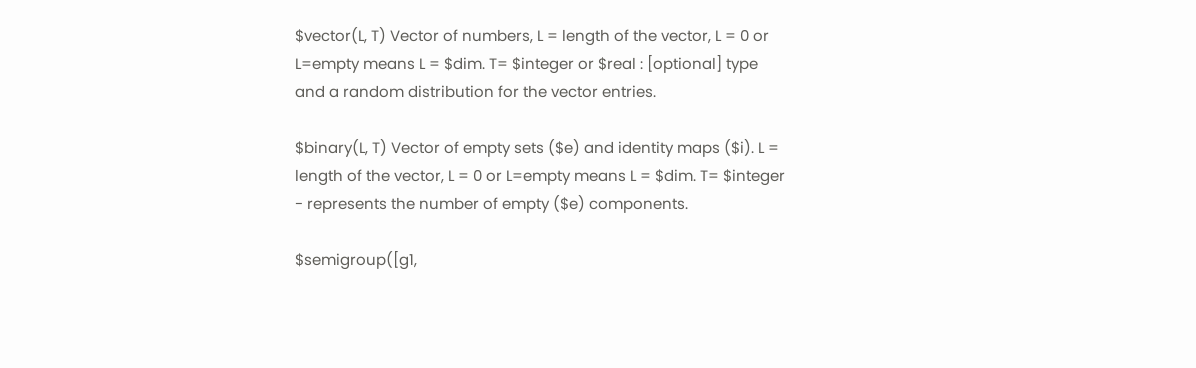$vector(L, T) Vector of numbers, L = length of the vector, L = 0 or L=empty means L = $dim. T= $integer or $real : [optional] type and a random distribution for the vector entries.

$binary(L, T) Vector of empty sets ($e) and identity maps ($i). L = length of the vector, L = 0 or L=empty means L = $dim. T= $integer - represents the number of empty ($e) components.

$semigroup([g1,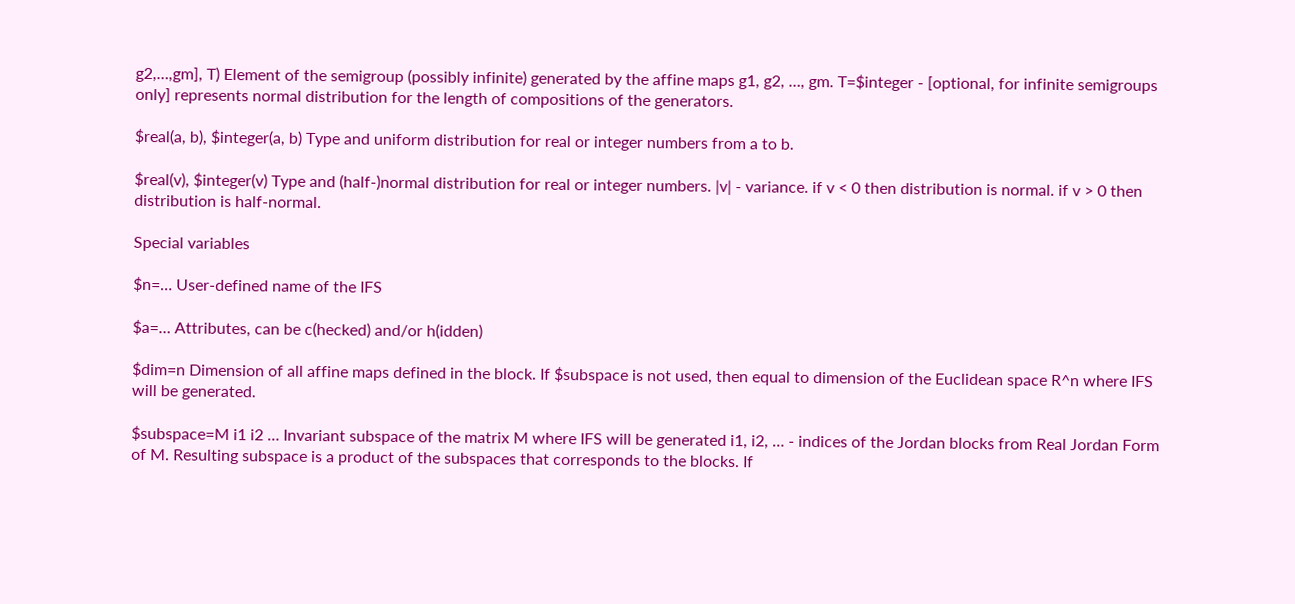g2,…,gm], T) Element of the semigroup (possibly infinite) generated by the affine maps g1, g2, …, gm. T=$integer - [optional, for infinite semigroups only] represents normal distribution for the length of compositions of the generators.

$real(a, b), $integer(a, b) Type and uniform distribution for real or integer numbers from a to b.

$real(v), $integer(v) Type and (half-)normal distribution for real or integer numbers. |v| - variance. if v < 0 then distribution is normal. if v > 0 then distribution is half-normal.

Special variables

$n=… User-defined name of the IFS

$a=… Attributes, can be c(hecked) and/or h(idden)

$dim=n Dimension of all affine maps defined in the block. If $subspace is not used, then equal to dimension of the Euclidean space R^n where IFS will be generated.

$subspace=M i1 i2 … Invariant subspace of the matrix M where IFS will be generated i1, i2, … - indices of the Jordan blocks from Real Jordan Form of M. Resulting subspace is a product of the subspaces that corresponds to the blocks. If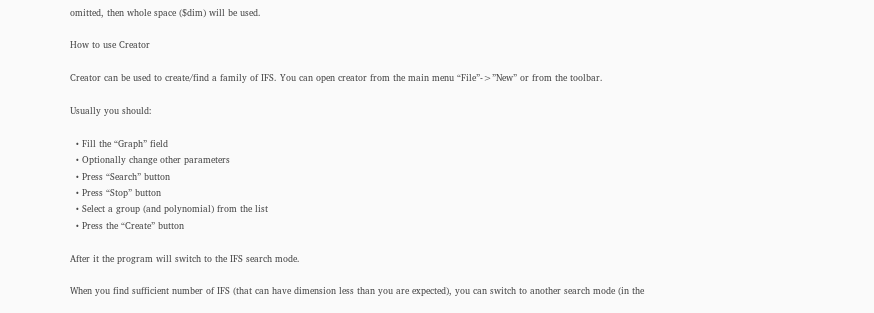omitted, then whole space ($dim) will be used.

How to use Creator

Creator can be used to create/find a family of IFS. You can open creator from the main menu “File”->”New” or from the toolbar.

Usually you should:

  • Fill the “Graph” field
  • Optionally change other parameters
  • Press “Search” button
  • Press “Stop” button
  • Select a group (and polynomial) from the list
  • Press the “Create” button

After it the program will switch to the IFS search mode.

When you find sufficient number of IFS (that can have dimension less than you are expected), you can switch to another search mode (in the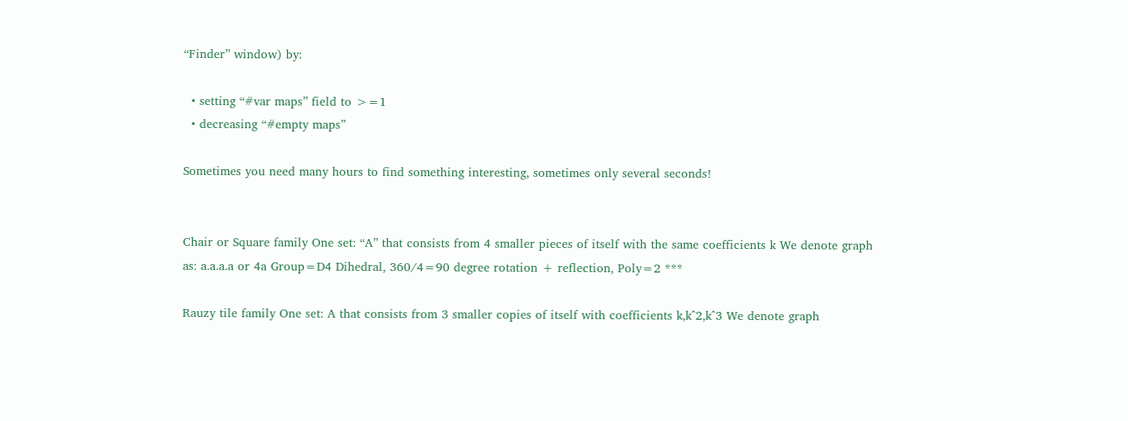“Finder” window) by:

  • setting “#var maps” field to >=1
  • decreasing “#empty maps”

Sometimes you need many hours to find something interesting, sometimes only several seconds!


Chair or Square family One set: “A” that consists from 4 smaller pieces of itself with the same coefficients k We denote graph as: a.a.a.a or 4a Group=D4 Dihedral, 360/4=90 degree rotation + reflection, Poly=2 ***

Rauzy tile family One set: A that consists from 3 smaller copies of itself with coefficients k,k^2,k^3 We denote graph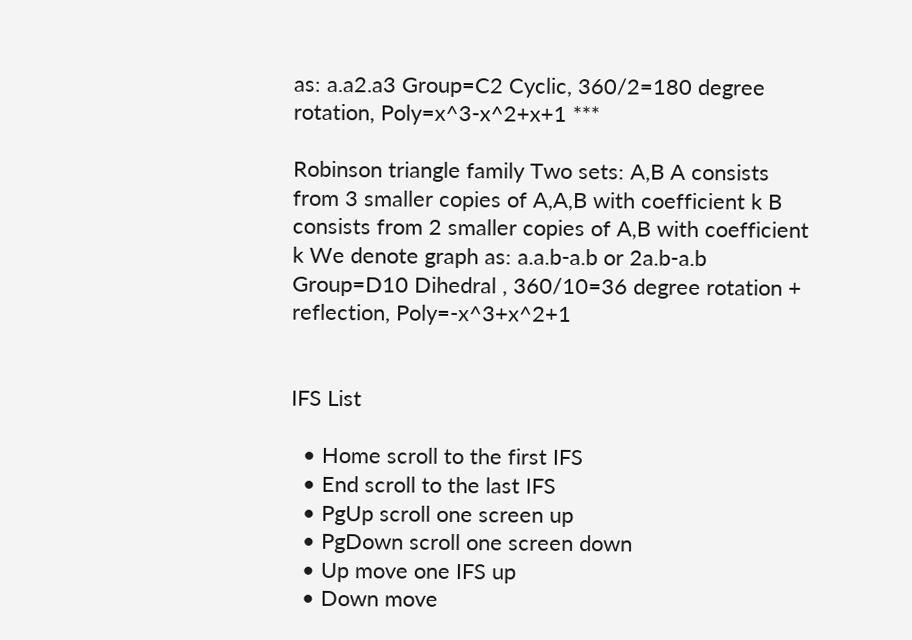as: a.a2.a3 Group=C2 Cyclic, 360/2=180 degree rotation, Poly=x^3-x^2+x+1 ***

Robinson triangle family Two sets: A,B A consists from 3 smaller copies of A,A,B with coefficient k B consists from 2 smaller copies of A,B with coefficient k We denote graph as: a.a.b-a.b or 2a.b-a.b Group=D10 Dihedral , 360/10=36 degree rotation + reflection, Poly=-x^3+x^2+1


IFS List

  • Home scroll to the first IFS
  • End scroll to the last IFS
  • PgUp scroll one screen up
  • PgDown scroll one screen down
  • Up move one IFS up
  • Down move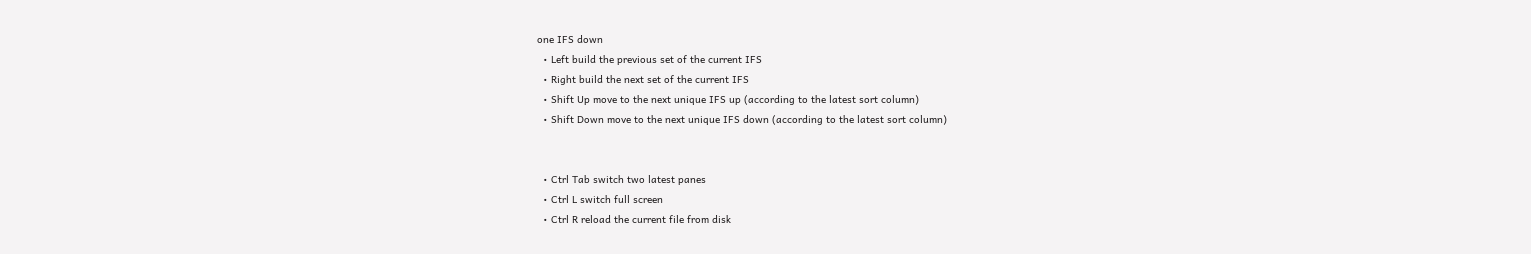one IFS down
  • Left build the previous set of the current IFS
  • Right build the next set of the current IFS
  • Shift Up move to the next unique IFS up (according to the latest sort column)
  • Shift Down move to the next unique IFS down (according to the latest sort column)


  • Ctrl Tab switch two latest panes
  • Ctrl L switch full screen
  • Ctrl R reload the current file from disk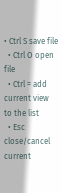• Ctrl S save file
  • Ctrl O open file
  • Ctrl = add current view to the list
  • Esc close/cancel current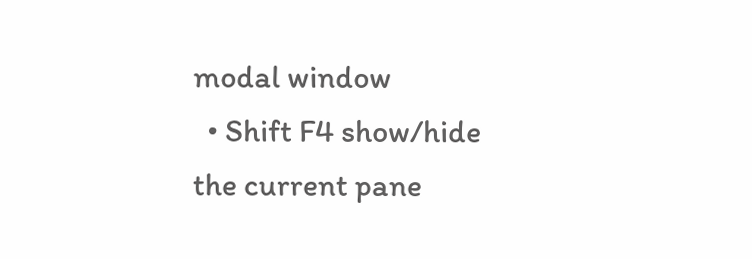modal window
  • Shift F4 show/hide the current pane